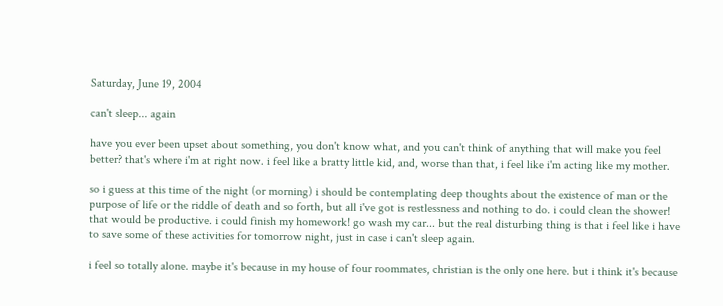Saturday, June 19, 2004

can't sleep... again

have you ever been upset about something, you don't know what, and you can't think of anything that will make you feel better? that's where i'm at right now. i feel like a bratty little kid, and, worse than that, i feel like i'm acting like my mother.

so i guess at this time of the night (or morning) i should be contemplating deep thoughts about the existence of man or the purpose of life or the riddle of death and so forth, but all i've got is restlessness and nothing to do. i could clean the shower! that would be productive. i could finish my homework! go wash my car... but the real disturbing thing is that i feel like i have to save some of these activities for tomorrow night, just in case i can't sleep again.

i feel so totally alone. maybe it's because in my house of four roommates, christian is the only one here. but i think it's because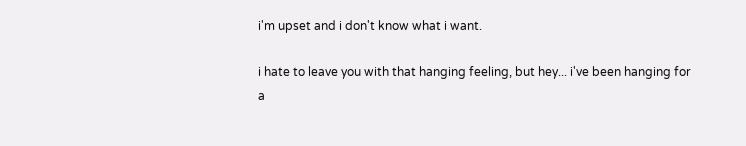i'm upset and i don't know what i want.

i hate to leave you with that hanging feeling, but hey... i've been hanging for a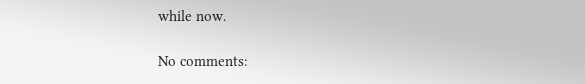while now.

No comments: